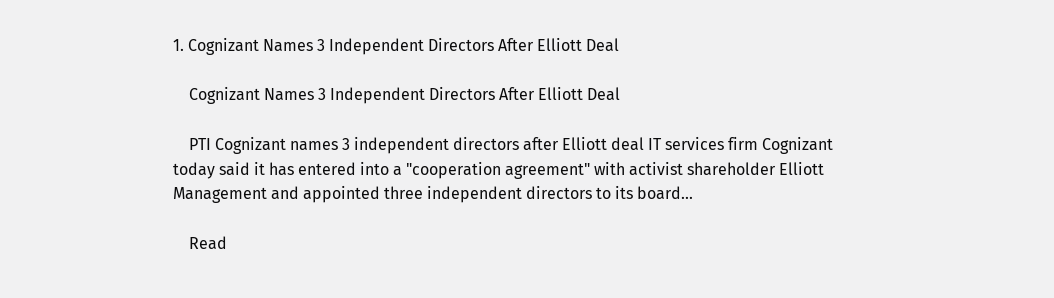1. Cognizant Names 3 Independent Directors After Elliott Deal

    Cognizant Names 3 Independent Directors After Elliott Deal

    PTI Cognizant names 3 independent directors after Elliott deal IT services firm Cognizant today said it has entered into a "cooperation agreement" with activist shareholder Elliott Management and appointed three independent directors to its board...

    Read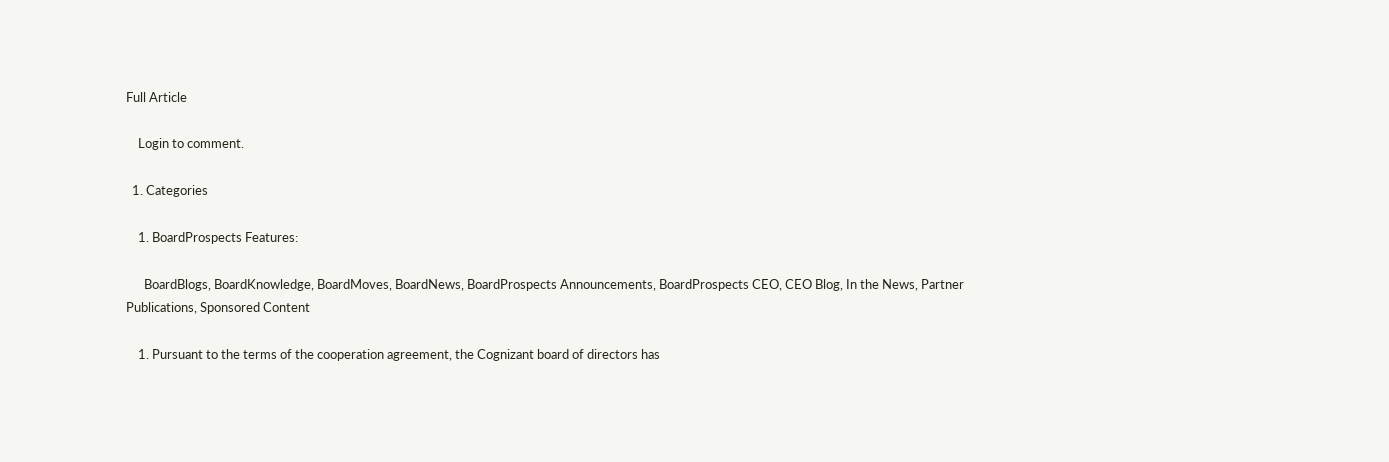Full Article

    Login to comment.

  1. Categories

    1. BoardProspects Features:

      BoardBlogs, BoardKnowledge, BoardMoves, BoardNews, BoardProspects Announcements, BoardProspects CEO, CEO Blog, In the News, Partner Publications, Sponsored Content

    1. Pursuant to the terms of the cooperation agreement, the Cognizant board of directors has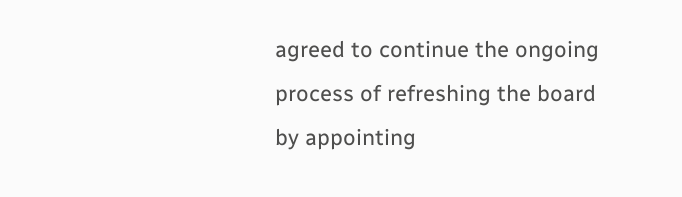agreed to continue the ongoing process of refreshing the board by appointing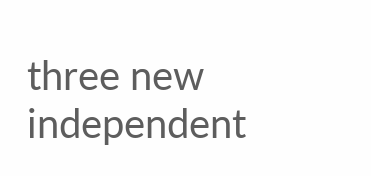three new independent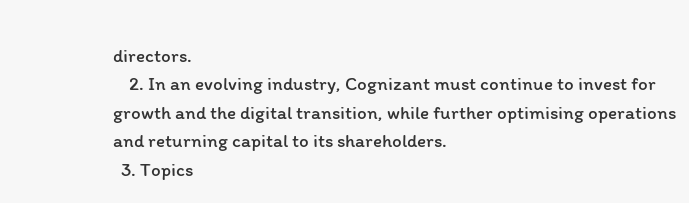directors.
    2. In an evolving industry, Cognizant must continue to invest for growth and the digital transition, while further optimising operations and returning capital to its shareholders.
  3. Topics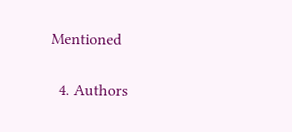Mentioned

  4. Authors